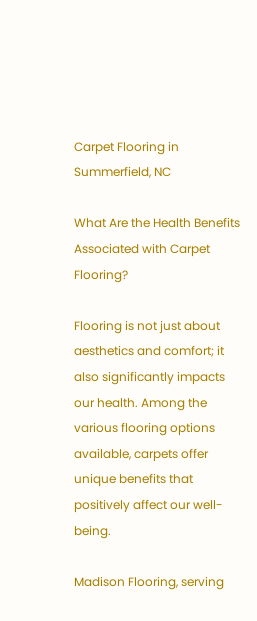Carpet Flooring in Summerfield, NC

What Are the Health Benefits Associated with Carpet Flooring?

Flooring is not just about aesthetics and comfort; it also significantly impacts our health. Among the various flooring options available, carpets offer unique benefits that positively affect our well-being.

Madison Flooring, serving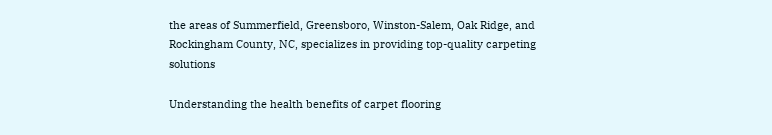the areas of Summerfield, Greensboro, Winston-Salem, Oak Ridge, and Rockingham County, NC, specializes in providing top-quality carpeting solutions

Understanding the health benefits of carpet flooring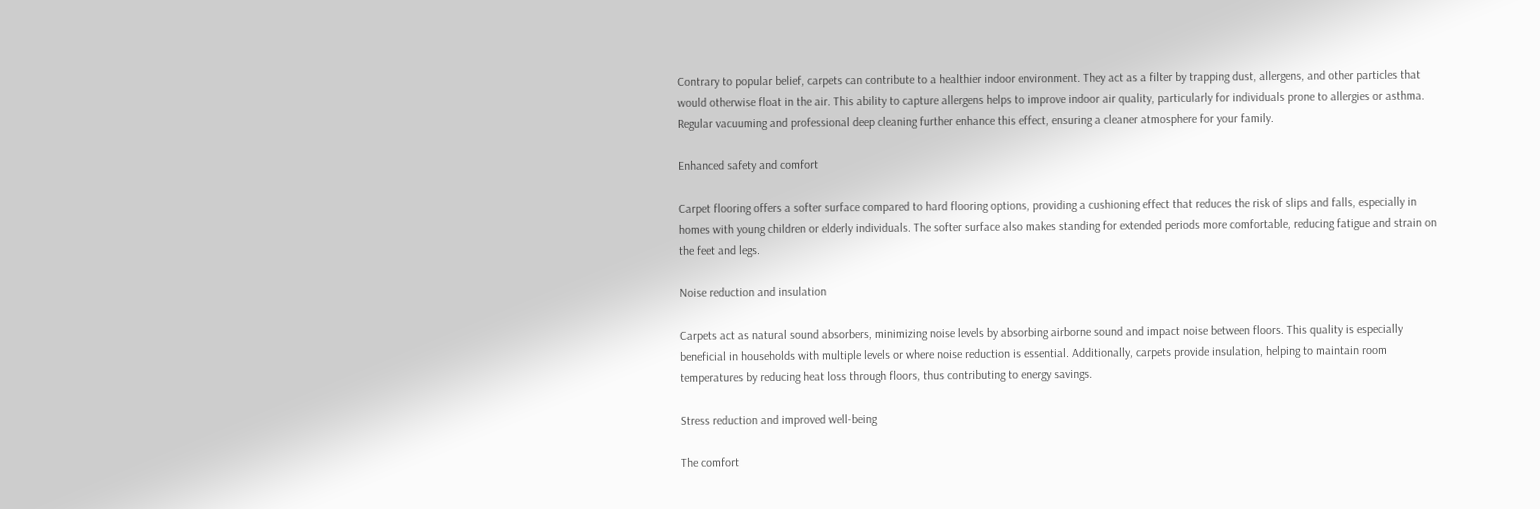Contrary to popular belief, carpets can contribute to a healthier indoor environment. They act as a filter by trapping dust, allergens, and other particles that would otherwise float in the air. This ability to capture allergens helps to improve indoor air quality, particularly for individuals prone to allergies or asthma. Regular vacuuming and professional deep cleaning further enhance this effect, ensuring a cleaner atmosphere for your family.

Enhanced safety and comfort

Carpet flooring offers a softer surface compared to hard flooring options, providing a cushioning effect that reduces the risk of slips and falls, especially in homes with young children or elderly individuals. The softer surface also makes standing for extended periods more comfortable, reducing fatigue and strain on the feet and legs.

Noise reduction and insulation

Carpets act as natural sound absorbers, minimizing noise levels by absorbing airborne sound and impact noise between floors. This quality is especially beneficial in households with multiple levels or where noise reduction is essential. Additionally, carpets provide insulation, helping to maintain room temperatures by reducing heat loss through floors, thus contributing to energy savings.

Stress reduction and improved well-being

The comfort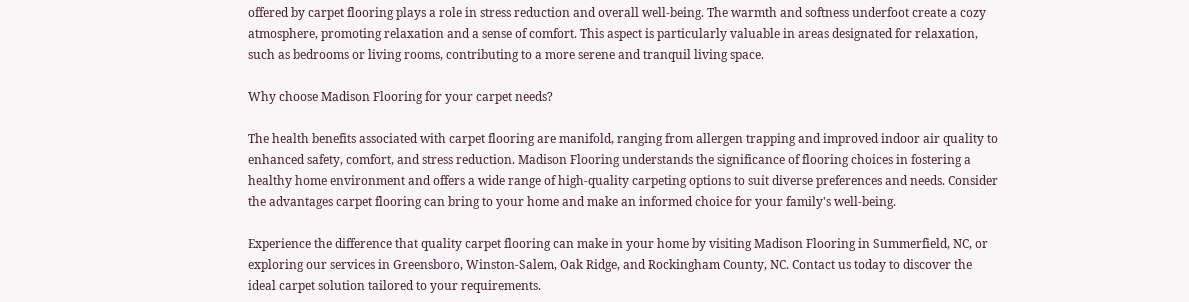offered by carpet flooring plays a role in stress reduction and overall well-being. The warmth and softness underfoot create a cozy atmosphere, promoting relaxation and a sense of comfort. This aspect is particularly valuable in areas designated for relaxation, such as bedrooms or living rooms, contributing to a more serene and tranquil living space.

Why choose Madison Flooring for your carpet needs?

The health benefits associated with carpet flooring are manifold, ranging from allergen trapping and improved indoor air quality to enhanced safety, comfort, and stress reduction. Madison Flooring understands the significance of flooring choices in fostering a healthy home environment and offers a wide range of high-quality carpeting options to suit diverse preferences and needs. Consider the advantages carpet flooring can bring to your home and make an informed choice for your family's well-being.

Experience the difference that quality carpet flooring can make in your home by visiting Madison Flooring in Summerfield, NC, or exploring our services in Greensboro, Winston-Salem, Oak Ridge, and Rockingham County, NC. Contact us today to discover the ideal carpet solution tailored to your requirements.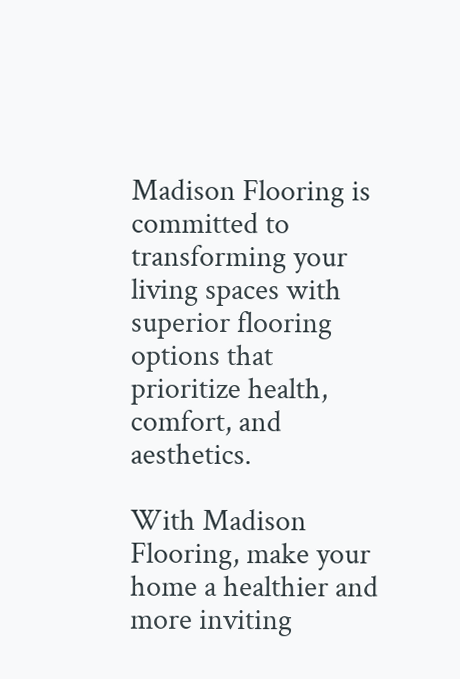Madison Flooring is committed to transforming your living spaces with superior flooring options that prioritize health, comfort, and aesthetics.

With Madison Flooring, make your home a healthier and more inviting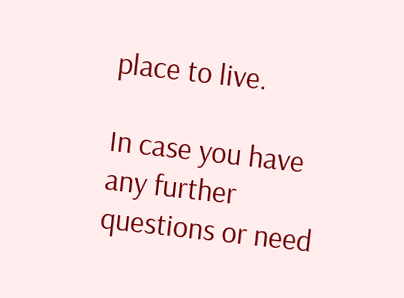place to live.

In case you have any further questions or need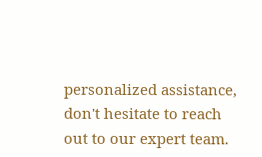personalized assistance, don't hesitate to reach out to our expert team.